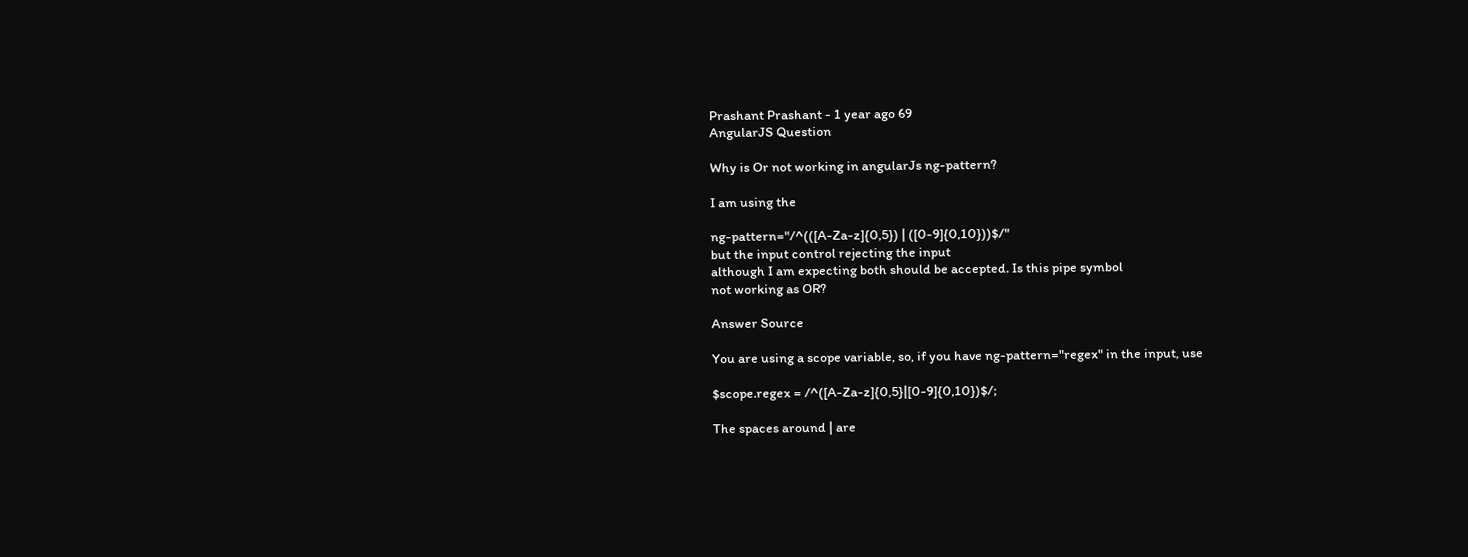Prashant Prashant - 1 year ago 69
AngularJS Question

Why is Or not working in angularJs ng-pattern?

I am using the

ng-pattern="/^(([A-Za-z]{0,5}) | ([0-9]{0,10}))$/"
but the input control rejecting the input
although I am expecting both should be accepted. Is this pipe symbol
not working as OR?

Answer Source

You are using a scope variable, so, if you have ng-pattern="regex" in the input, use

$scope.regex = /^([A-Za-z]{0,5}|[0-9]{0,10})$/;

The spaces around | are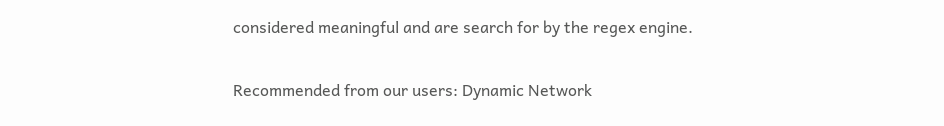considered meaningful and are search for by the regex engine.

Recommended from our users: Dynamic Network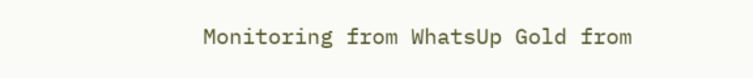Monitoring from WhatsUp Gold from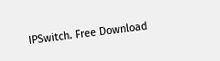IPSwitch. Free Download